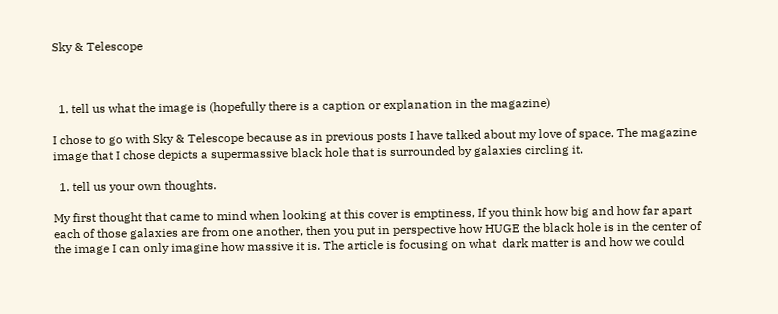Sky & Telescope



  1. tell us what the image is (hopefully there is a caption or explanation in the magazine)

I chose to go with Sky & Telescope because as in previous posts I have talked about my love of space. The magazine image that I chose depicts a supermassive black hole that is surrounded by galaxies circling it.

  1. tell us your own thoughts.

My first thought that came to mind when looking at this cover is emptiness, If you think how big and how far apart each of those galaxies are from one another, then you put in perspective how HUGE the black hole is in the center of the image I can only imagine how massive it is. The article is focusing on what  dark matter is and how we could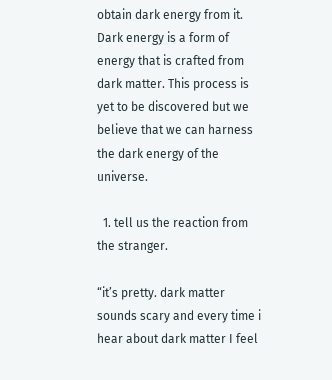obtain dark energy from it. Dark energy is a form of energy that is crafted from dark matter. This process is yet to be discovered but we believe that we can harness the dark energy of the universe.

  1. tell us the reaction from the stranger.

“it’s pretty. dark matter sounds scary and every time i hear about dark matter I feel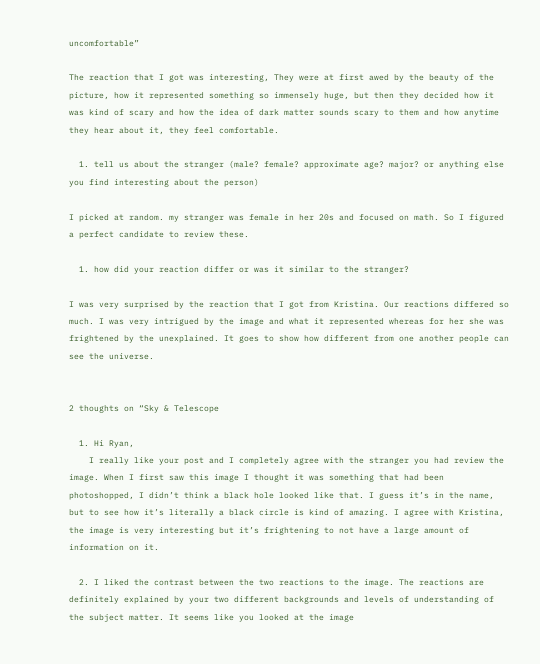uncomfortable”

The reaction that I got was interesting, They were at first awed by the beauty of the picture, how it represented something so immensely huge, but then they decided how it was kind of scary and how the idea of dark matter sounds scary to them and how anytime they hear about it, they feel comfortable.

  1. tell us about the stranger (male? female? approximate age? major? or anything else you find interesting about the person)

I picked at random. my stranger was female in her 20s and focused on math. So I figured a perfect candidate to review these.

  1. how did your reaction differ or was it similar to the stranger?

I was very surprised by the reaction that I got from Kristina. Our reactions differed so much. I was very intrigued by the image and what it represented whereas for her she was frightened by the unexplained. It goes to show how different from one another people can see the universe.


2 thoughts on “Sky & Telescope

  1. Hi Ryan,
    I really like your post and I completely agree with the stranger you had review the image. When I first saw this image I thought it was something that had been photoshopped, I didn’t think a black hole looked like that. I guess it’s in the name, but to see how it’s literally a black circle is kind of amazing. I agree with Kristina, the image is very interesting but it’s frightening to not have a large amount of information on it.

  2. I liked the contrast between the two reactions to the image. The reactions are definitely explained by your two different backgrounds and levels of understanding of the subject matter. It seems like you looked at the image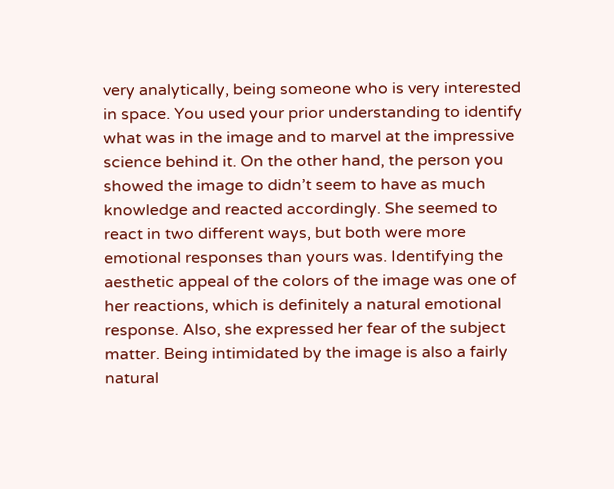very analytically, being someone who is very interested in space. You used your prior understanding to identify what was in the image and to marvel at the impressive science behind it. On the other hand, the person you showed the image to didn’t seem to have as much knowledge and reacted accordingly. She seemed to react in two different ways, but both were more emotional responses than yours was. Identifying the aesthetic appeal of the colors of the image was one of her reactions, which is definitely a natural emotional response. Also, she expressed her fear of the subject matter. Being intimidated by the image is also a fairly natural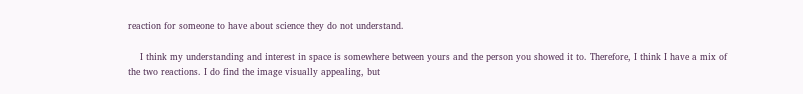reaction for someone to have about science they do not understand.

    I think my understanding and interest in space is somewhere between yours and the person you showed it to. Therefore, I think I have a mix of the two reactions. I do find the image visually appealing, but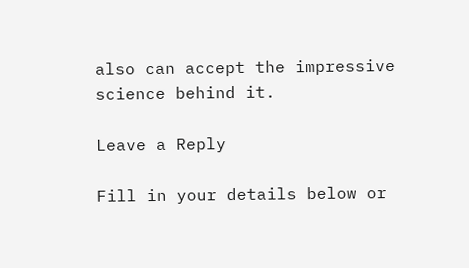also can accept the impressive science behind it.

Leave a Reply

Fill in your details below or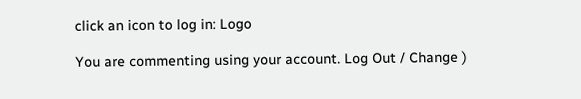click an icon to log in: Logo

You are commenting using your account. Log Out / Change )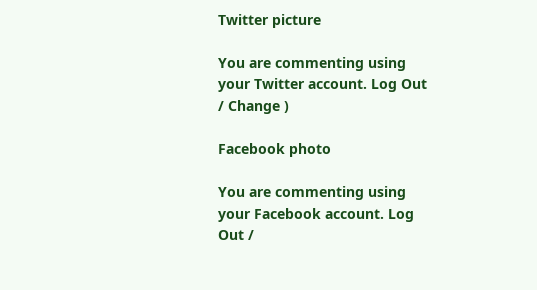Twitter picture

You are commenting using your Twitter account. Log Out / Change )

Facebook photo

You are commenting using your Facebook account. Log Out /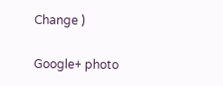Change )

Google+ photo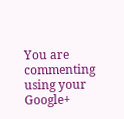You are commenting using your Google+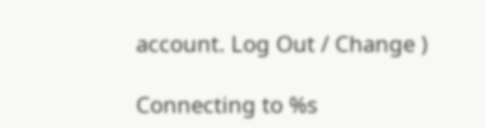account. Log Out / Change )

Connecting to %s